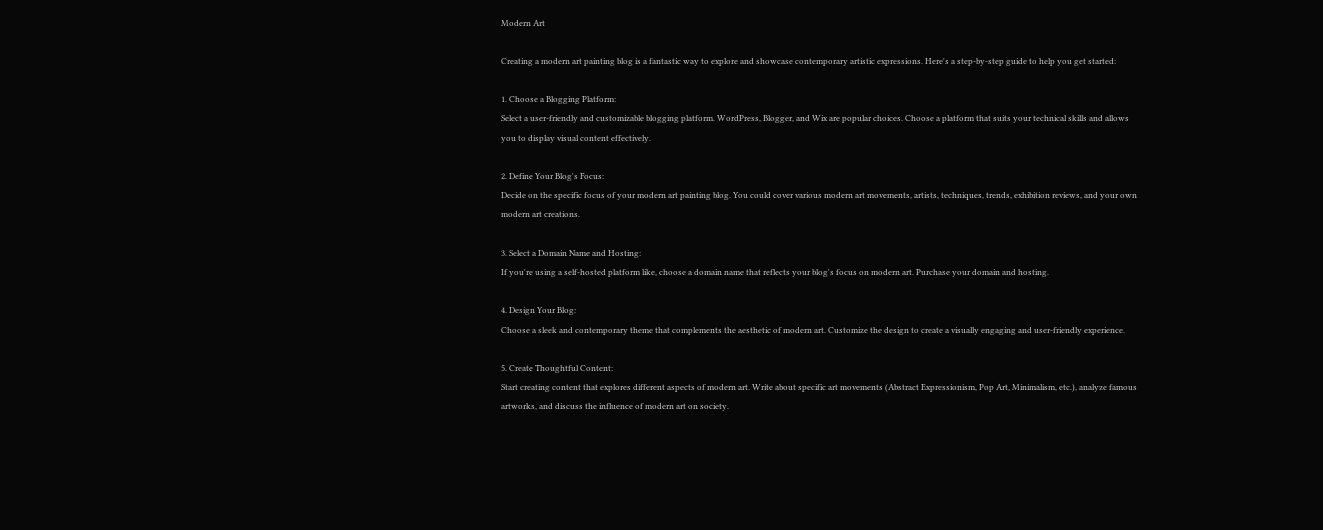Modern Art

Creating a modern art painting blog is a fantastic way to explore and showcase contemporary artistic expressions. Here's a step-by-step guide to help you get started:

1. Choose a Blogging Platform:
Select a user-friendly and customizable blogging platform. WordPress, Blogger, and Wix are popular choices. Choose a platform that suits your technical skills and allows you to display visual content effectively.

2. Define Your Blog's Focus:
Decide on the specific focus of your modern art painting blog. You could cover various modern art movements, artists, techniques, trends, exhibition reviews, and your own modern art creations.

3. Select a Domain Name and Hosting:
If you're using a self-hosted platform like, choose a domain name that reflects your blog's focus on modern art. Purchase your domain and hosting.

4. Design Your Blog:
Choose a sleek and contemporary theme that complements the aesthetic of modern art. Customize the design to create a visually engaging and user-friendly experience.

5. Create Thoughtful Content:
Start creating content that explores different aspects of modern art. Write about specific art movements (Abstract Expressionism, Pop Art, Minimalism, etc.), analyze famous artworks, and discuss the influence of modern art on society.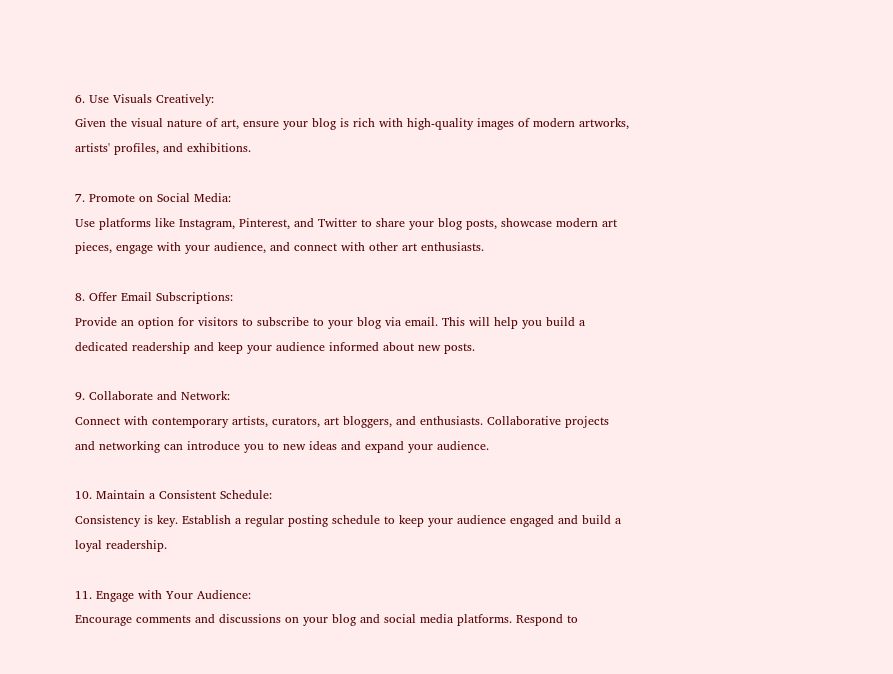6. Use Visuals Creatively:
Given the visual nature of art, ensure your blog is rich with high-quality images of modern artworks, artists' profiles, and exhibitions.

7. Promote on Social Media:
Use platforms like Instagram, Pinterest, and Twitter to share your blog posts, showcase modern art pieces, engage with your audience, and connect with other art enthusiasts.

8. Offer Email Subscriptions:
Provide an option for visitors to subscribe to your blog via email. This will help you build a dedicated readership and keep your audience informed about new posts.

9. Collaborate and Network:
Connect with contemporary artists, curators, art bloggers, and enthusiasts. Collaborative projects and networking can introduce you to new ideas and expand your audience.

10. Maintain a Consistent Schedule:
Consistency is key. Establish a regular posting schedule to keep your audience engaged and build a loyal readership.

11. Engage with Your Audience:
Encourage comments and discussions on your blog and social media platforms. Respond to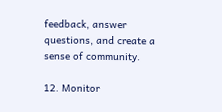feedback, answer questions, and create a sense of community.

12. Monitor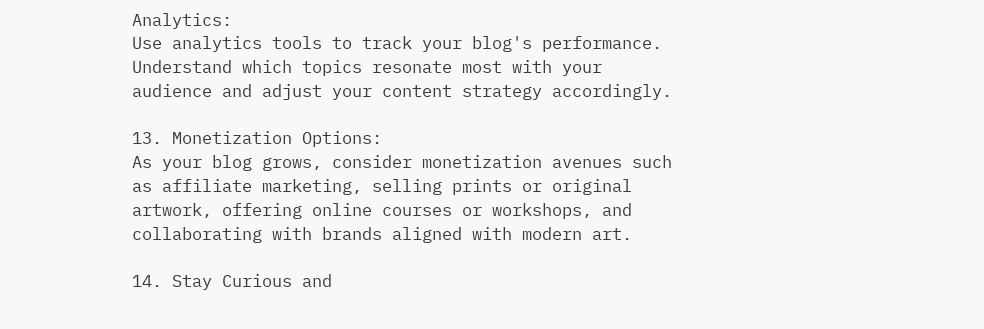Analytics:
Use analytics tools to track your blog's performance. Understand which topics resonate most with your audience and adjust your content strategy accordingly.

13. Monetization Options:
As your blog grows, consider monetization avenues such as affiliate marketing, selling prints or original artwork, offering online courses or workshops, and collaborating with brands aligned with modern art.

14. Stay Curious and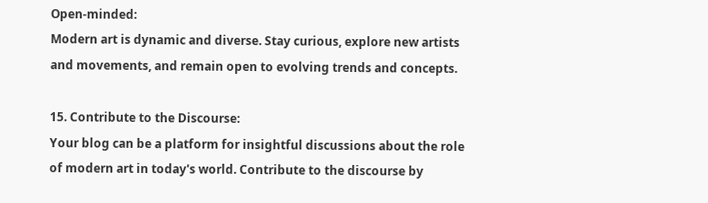Open-minded:
Modern art is dynamic and diverse. Stay curious, explore new artists and movements, and remain open to evolving trends and concepts.

15. Contribute to the Discourse:
Your blog can be a platform for insightful discussions about the role of modern art in today's world. Contribute to the discourse by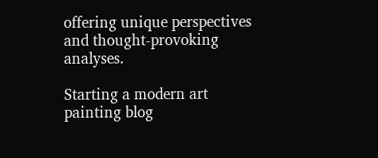offering unique perspectives and thought-provoking analyses.

Starting a modern art painting blog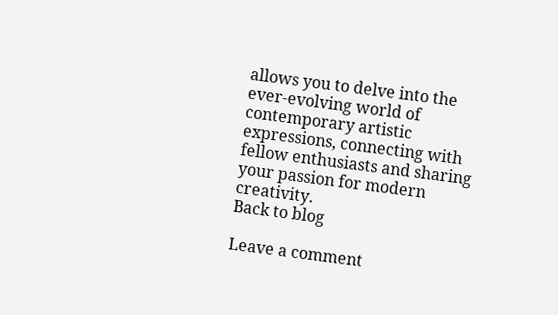allows you to delve into the ever-evolving world of contemporary artistic expressions, connecting with fellow enthusiasts and sharing your passion for modern creativity.
Back to blog

Leave a comment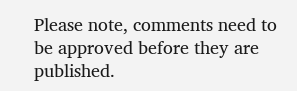Please note, comments need to be approved before they are published.